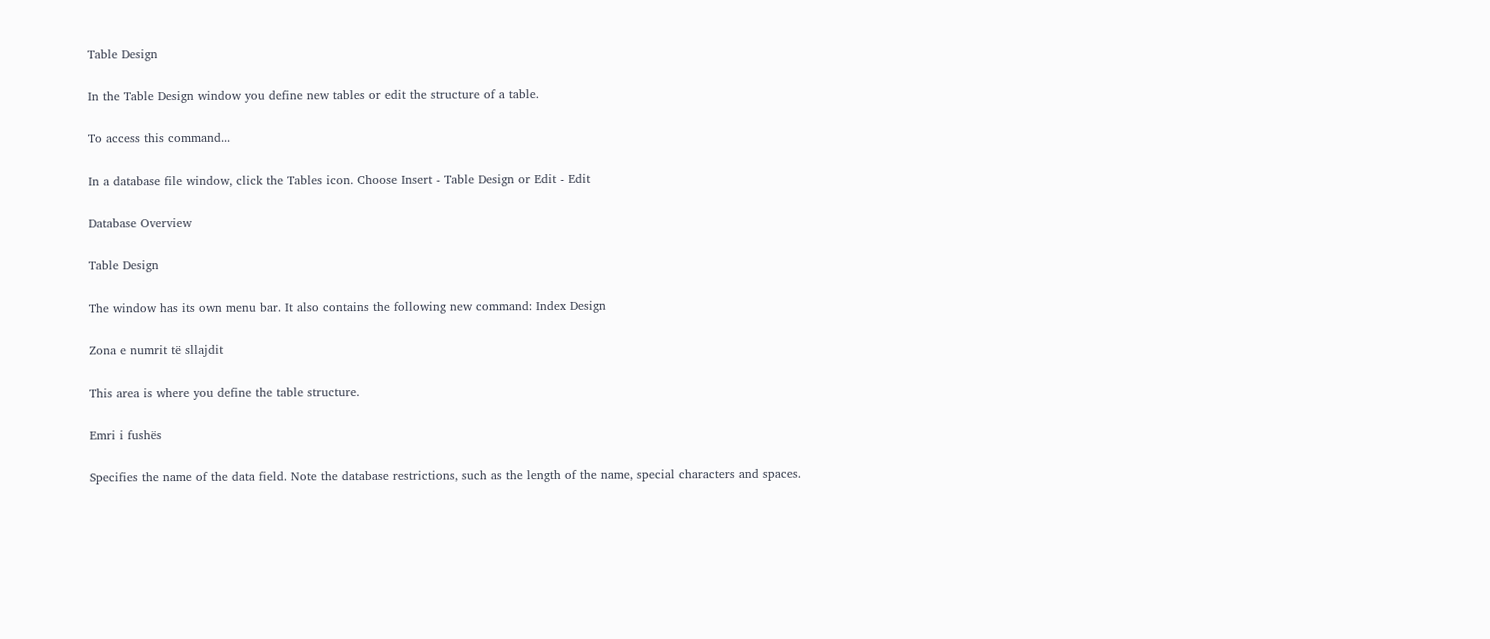Table Design

In the Table Design window you define new tables or edit the structure of a table.

To access this command...

In a database file window, click the Tables icon. Choose Insert - Table Design or Edit - Edit

Database Overview

Table Design

The window has its own menu bar. It also contains the following new command: Index Design

Zona e numrit të sllajdit

This area is where you define the table structure.

Emri i fushës

Specifies the name of the data field. Note the database restrictions, such as the length of the name, special characters and spaces.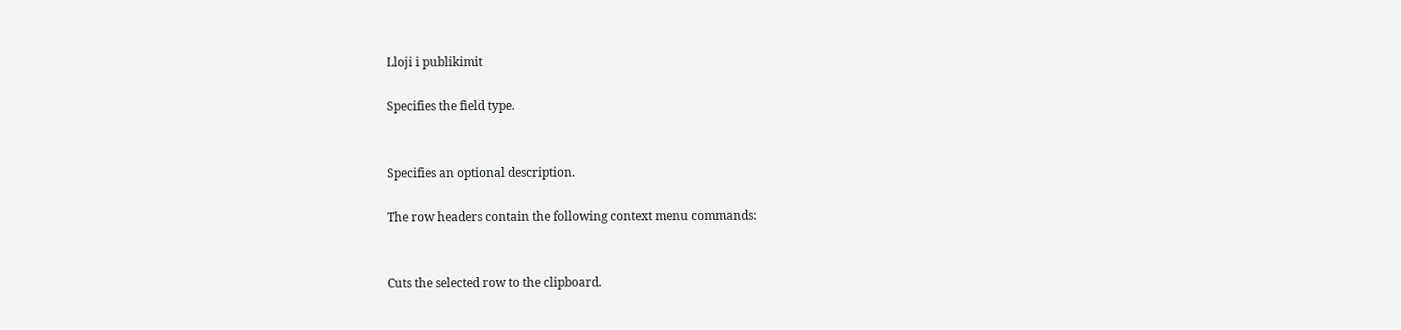Lloji i publikimit

Specifies the field type.


Specifies an optional description.

The row headers contain the following context menu commands:


Cuts the selected row to the clipboard.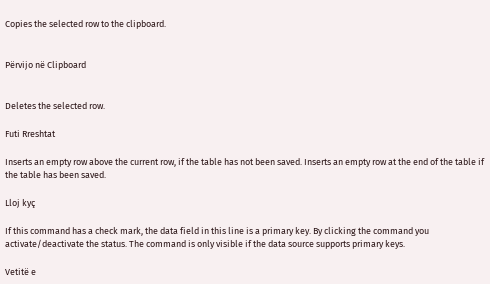Copies the selected row to the clipboard.


Përvijo në Clipboard


Deletes the selected row.

Futi Rreshtat

Inserts an empty row above the current row, if the table has not been saved. Inserts an empty row at the end of the table if the table has been saved.

Lloj kyç

If this command has a check mark, the data field in this line is a primary key. By clicking the command you activate/deactivate the status. The command is only visible if the data source supports primary keys.

Vetitë e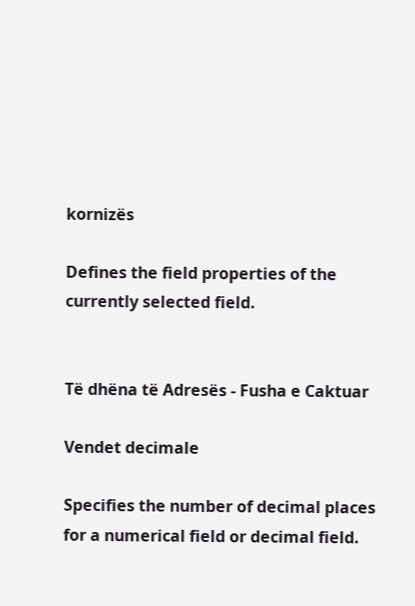kornizës

Defines the field properties of the currently selected field.


Të dhëna të Adresës - Fusha e Caktuar

Vendet decimale

Specifies the number of decimal places for a numerical field or decimal field.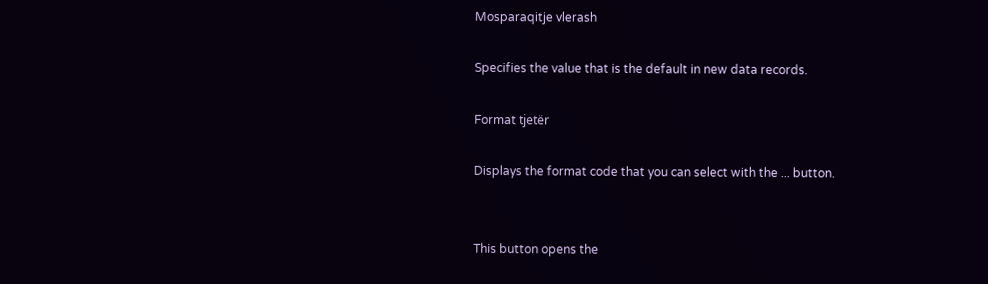Mosparaqitje vlerash

Specifies the value that is the default in new data records.

Format tjetër

Displays the format code that you can select with the ... button.


This button opens the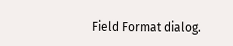Field Format dialog.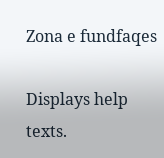Zona e fundfaqes

Displays help texts.